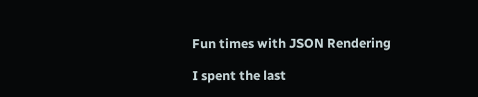Fun times with JSON Rendering

I spent the last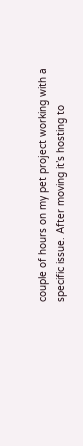couple of hours on my pet project working with a specific issue. After moving it’s hosting to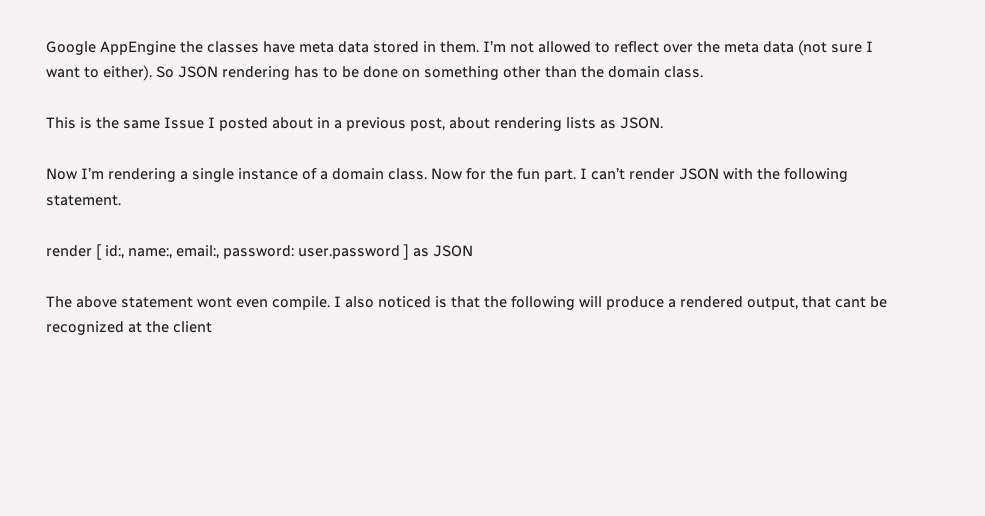Google AppEngine the classes have meta data stored in them. I’m not allowed to reflect over the meta data (not sure I want to either). So JSON rendering has to be done on something other than the domain class.

This is the same Issue I posted about in a previous post, about rendering lists as JSON.

Now I’m rendering a single instance of a domain class. Now for the fun part. I can’t render JSON with the following statement.

render [ id:, name:, email:, password: user.password ] as JSON

The above statement wont even compile. I also noticed is that the following will produce a rendered output, that cant be recognized at the client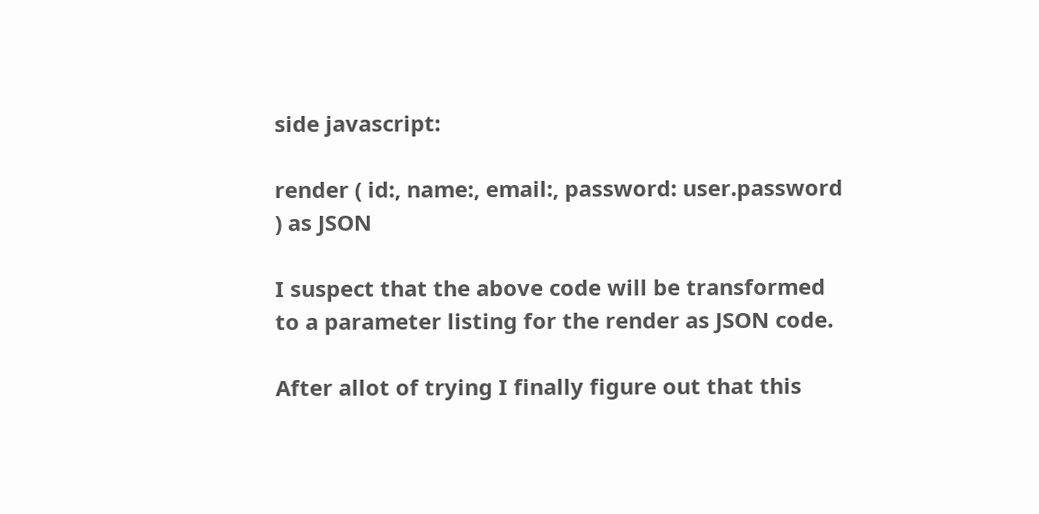side javascript:

render ( id:, name:, email:, password: user.password ) as JSON

I suspect that the above code will be transformed to a parameter listing for the render as JSON code.

After allot of trying I finally figure out that this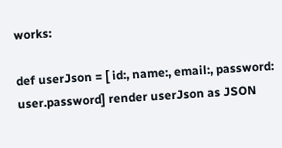works:

def userJson = [ id:, name:, email:, password: user.password] render userJson as JSON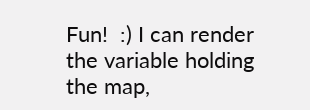Fun!  :) I can render the variable holding the map,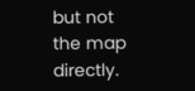but not the map directly.